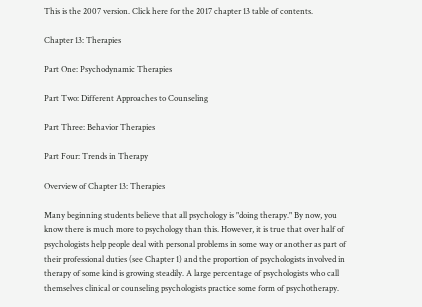This is the 2007 version. Click here for the 2017 chapter 13 table of contents.

Chapter 13: Therapies

Part One: Psychodynamic Therapies

Part Two: Different Approaches to Counseling

Part Three: Behavior Therapies

Part Four: Trends in Therapy

Overview of Chapter 13: Therapies

Many beginning students believe that all psychology is "doing therapy." By now, you know there is much more to psychology than this. However, it is true that over half of psychologists help people deal with personal problems in some way or another as part of their professional duties (see Chapter 1) and the proportion of psychologists involved in therapy of some kind is growing steadily. A large percentage of psychologists who call themselves clinical or counseling psychologists practice some form of psychotherapy.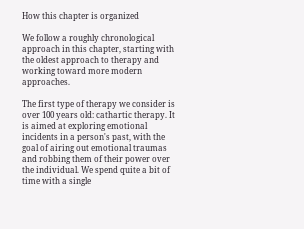How this chapter is organized

We follow a roughly chronological approach in this chapter, starting with the oldest approach to therapy and working toward more modern approaches.

The first type of therapy we consider is over 100 years old: cathartic therapy. It is aimed at exploring emotional incidents in a person's past, with the goal of airing out emotional traumas and robbing them of their power over the individual. We spend quite a bit of time with a single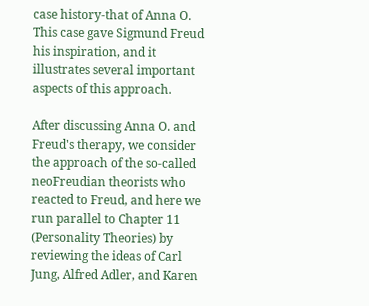case history-that of Anna O. This case gave Sigmund Freud his inspiration, and it illustrates several important aspects of this approach.

After discussing Anna O. and Freud's therapy, we consider the approach of the so-called neoFreudian theorists who reacted to Freud, and here we run parallel to Chapter 11 (Personality Theories) by reviewing the ideas of Carl Jung, Alfred Adler, and Karen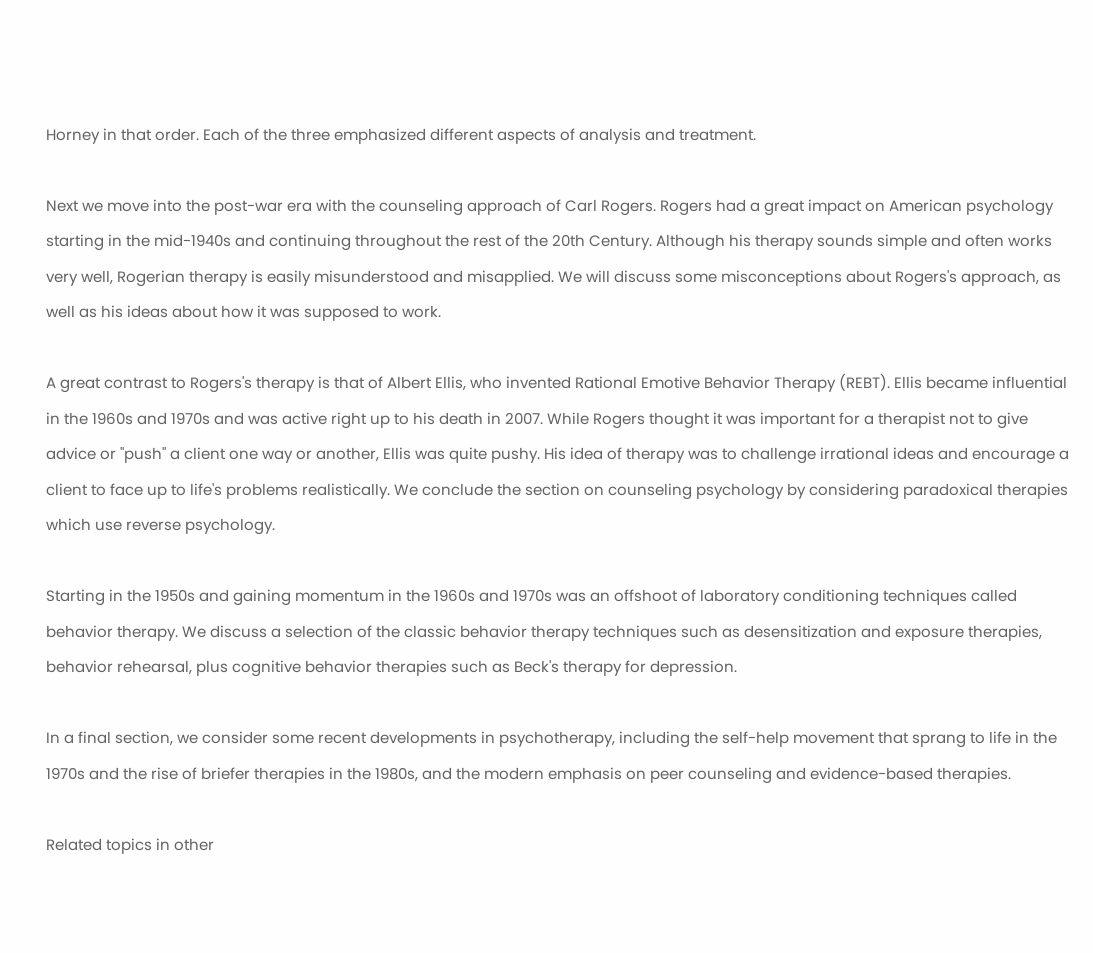Horney in that order. Each of the three emphasized different aspects of analysis and treatment.

Next we move into the post-war era with the counseling approach of Carl Rogers. Rogers had a great impact on American psychology starting in the mid-1940s and continuing throughout the rest of the 20th Century. Although his therapy sounds simple and often works very well, Rogerian therapy is easily misunderstood and misapplied. We will discuss some misconceptions about Rogers's approach, as well as his ideas about how it was supposed to work.

A great contrast to Rogers's therapy is that of Albert Ellis, who invented Rational Emotive Behavior Therapy (REBT). Ellis became influential in the 1960s and 1970s and was active right up to his death in 2007. While Rogers thought it was important for a therapist not to give advice or "push" a client one way or another, Ellis was quite pushy. His idea of therapy was to challenge irrational ideas and encourage a client to face up to life's problems realistically. We conclude the section on counseling psychology by considering paradoxical therapies which use reverse psychology.

Starting in the 1950s and gaining momentum in the 1960s and 1970s was an offshoot of laboratory conditioning techniques called behavior therapy. We discuss a selection of the classic behavior therapy techniques such as desensitization and exposure therapies, behavior rehearsal, plus cognitive behavior therapies such as Beck's therapy for depression.

In a final section, we consider some recent developments in psychotherapy, including the self-help movement that sprang to life in the 1970s and the rise of briefer therapies in the 1980s, and the modern emphasis on peer counseling and evidence-based therapies.

Related topics in other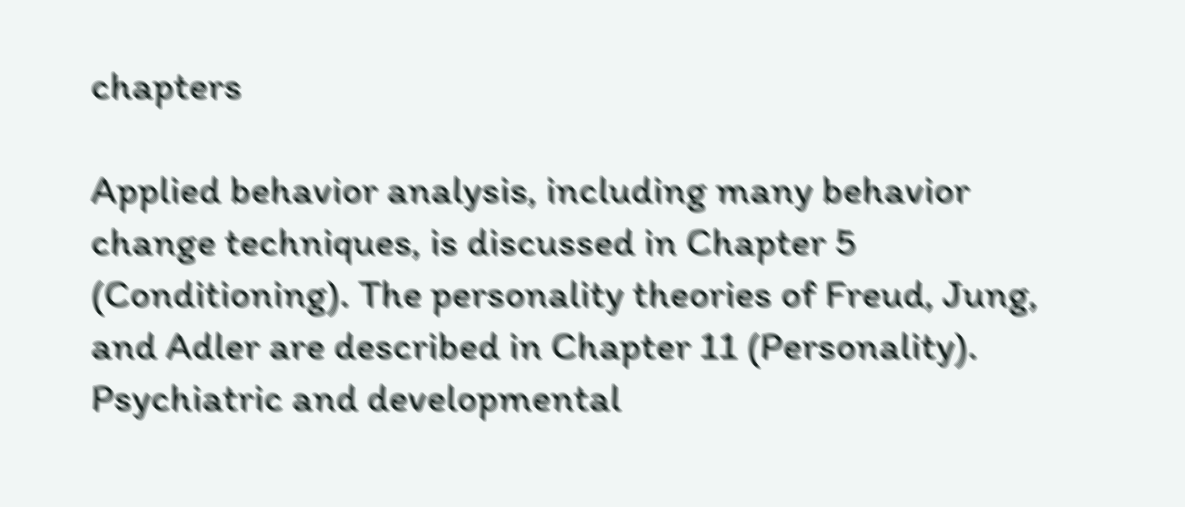chapters

Applied behavior analysis, including many behavior change techniques, is discussed in Chapter 5 (Conditioning). The personality theories of Freud, Jung, and Adler are described in Chapter 11 (Personality). Psychiatric and developmental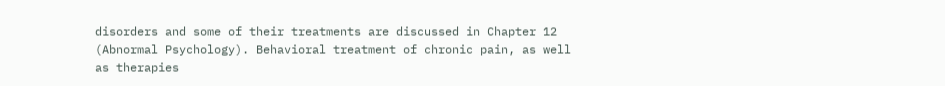disorders and some of their treatments are discussed in Chapter 12 (Abnormal Psychology). Behavioral treatment of chronic pain, as well as therapies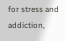for stress and addiction,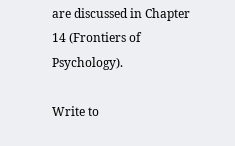are discussed in Chapter 14 (Frontiers of Psychology).

Write to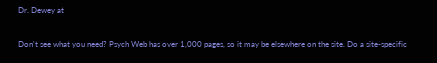Dr. Dewey at

Don't see what you need? Psych Web has over 1,000 pages, so it may be elsewhere on the site. Do a site-specific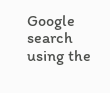Google search using the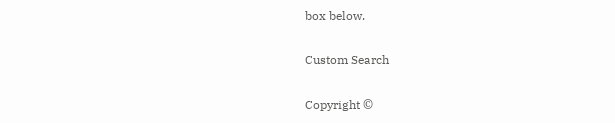box below.

Custom Search

Copyright ©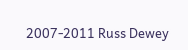2007-2011 Russ Dewey